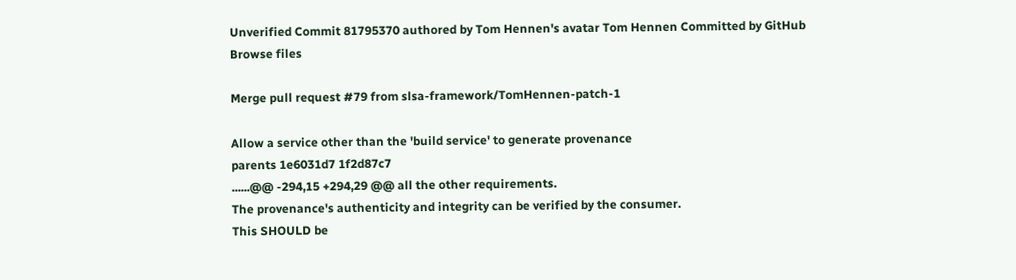Unverified Commit 81795370 authored by Tom Hennen's avatar Tom Hennen Committed by GitHub
Browse files

Merge pull request #79 from slsa-framework/TomHennen-patch-1

Allow a service other than the 'build service' to generate provenance
parents 1e6031d7 1f2d87c7
......@@ -294,15 +294,29 @@ all the other requirements.
The provenance's authenticity and integrity can be verified by the consumer.
This SHOULD be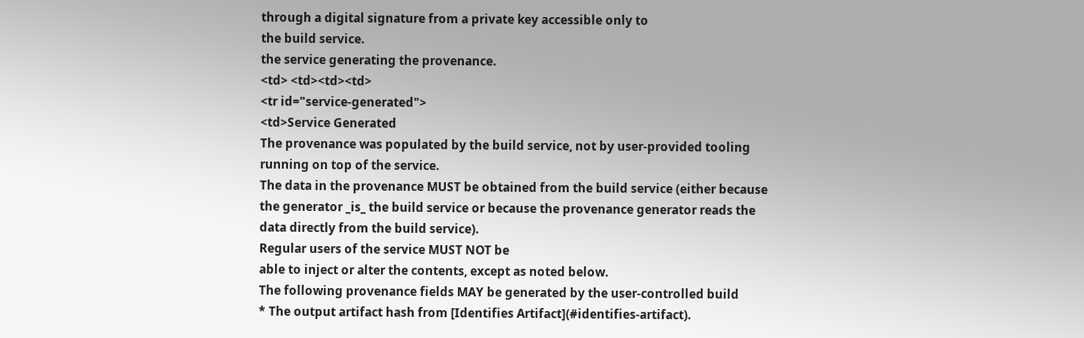through a digital signature from a private key accessible only to
the build service.
the service generating the provenance.
<td> <td><td><td>
<tr id="service-generated">
<td>Service Generated
The provenance was populated by the build service, not by user-provided tooling
running on top of the service.
The data in the provenance MUST be obtained from the build service (either because
the generator _is_ the build service or because the provenance generator reads the
data directly from the build service).
Regular users of the service MUST NOT be
able to inject or alter the contents, except as noted below.
The following provenance fields MAY be generated by the user-controlled build
* The output artifact hash from [Identifies Artifact](#identifies-artifact).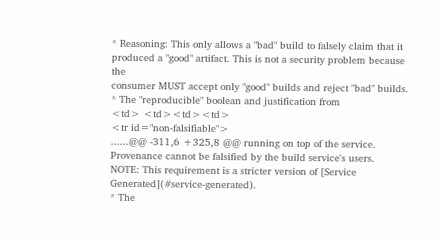* Reasoning: This only allows a "bad" build to falsely claim that it
produced a "good" artifact. This is not a security problem because the
consumer MUST accept only "good" builds and reject "bad" builds.
* The "reproducible" boolean and justification from
<td> <td><td><td>
<tr id="non-falsifiable">
......@@ -311,6 +325,8 @@ running on top of the service.
Provenance cannot be falsified by the build service's users.
NOTE: This requirement is a stricter version of [Service Generated](#service-generated).
* The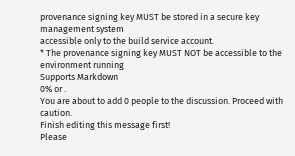provenance signing key MUST be stored in a secure key management system
accessible only to the build service account.
* The provenance signing key MUST NOT be accessible to the environment running
Supports Markdown
0% or .
You are about to add 0 people to the discussion. Proceed with caution.
Finish editing this message first!
Please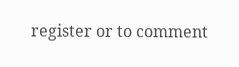register or to comment